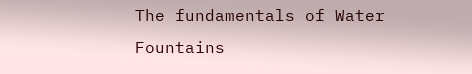The fundamentals of Water Fountains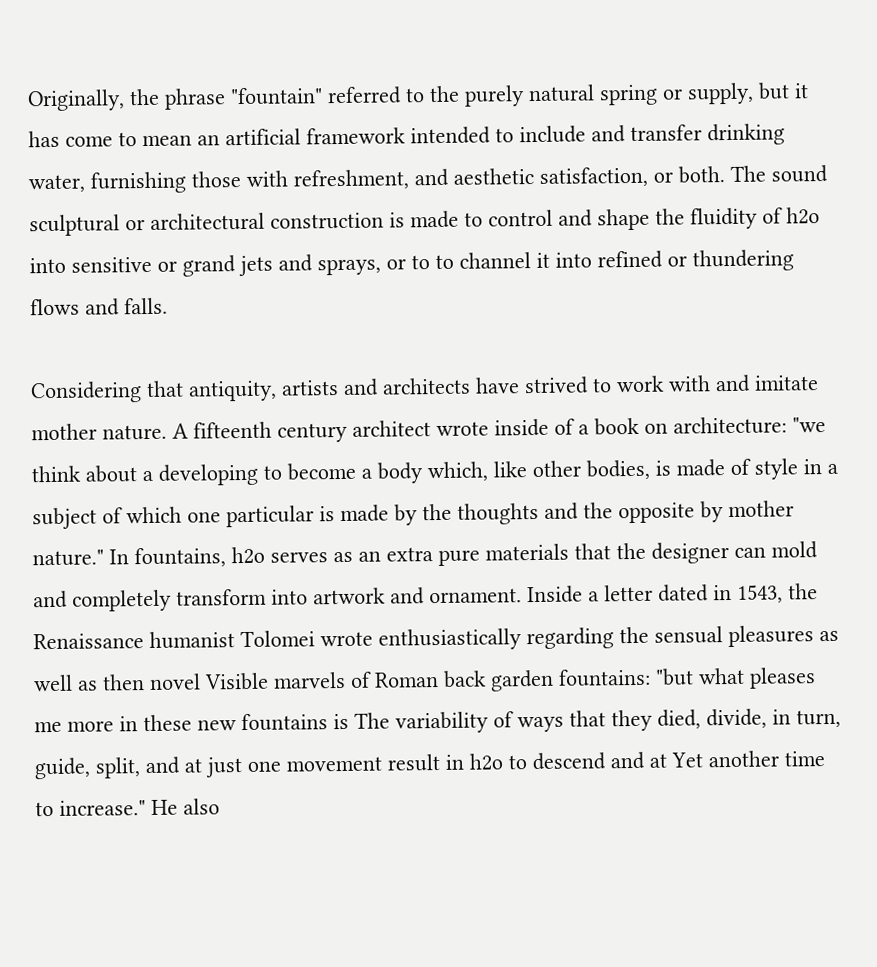Originally, the phrase "fountain" referred to the purely natural spring or supply, but it has come to mean an artificial framework intended to include and transfer drinking water, furnishing those with refreshment, and aesthetic satisfaction, or both. The sound sculptural or architectural construction is made to control and shape the fluidity of h2o into sensitive or grand jets and sprays, or to to channel it into refined or thundering flows and falls.

Considering that antiquity, artists and architects have strived to work with and imitate mother nature. A fifteenth century architect wrote inside of a book on architecture: "we think about a developing to become a body which, like other bodies, is made of style in a subject of which one particular is made by the thoughts and the opposite by mother nature." In fountains, h2o serves as an extra pure materials that the designer can mold and completely transform into artwork and ornament. Inside a letter dated in 1543, the Renaissance humanist Tolomei wrote enthusiastically regarding the sensual pleasures as well as then novel Visible marvels of Roman back garden fountains: "but what pleases me more in these new fountains is The variability of ways that they died, divide, in turn, guide, split, and at just one movement result in h2o to descend and at Yet another time to increase." He also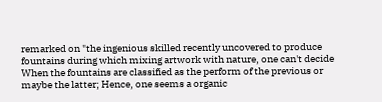remarked on "the ingenious skilled recently uncovered to produce fountains during which mixing artwork with nature, one can't decide When the fountains are classified as the perform of the previous or maybe the latter; Hence, one seems a organic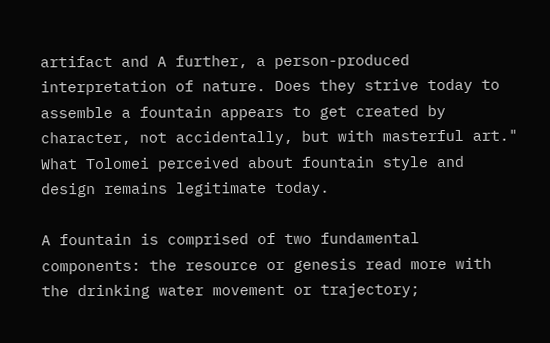artifact and A further, a person-produced interpretation of nature. Does they strive today to assemble a fountain appears to get created by character, not accidentally, but with masterful art." What Tolomei perceived about fountain style and design remains legitimate today.

A fountain is comprised of two fundamental components: the resource or genesis read more with the drinking water movement or trajectory;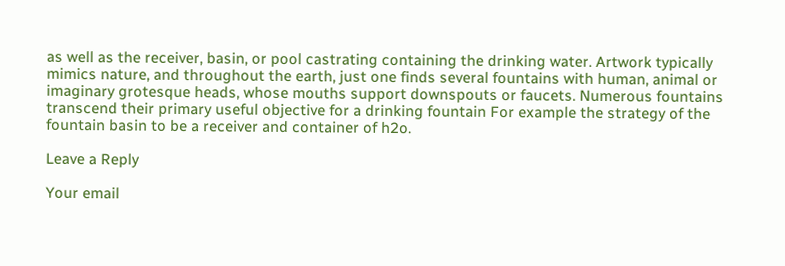as well as the receiver, basin, or pool castrating containing the drinking water. Artwork typically mimics nature, and throughout the earth, just one finds several fountains with human, animal or imaginary grotesque heads, whose mouths support downspouts or faucets. Numerous fountains transcend their primary useful objective for a drinking fountain For example the strategy of the fountain basin to be a receiver and container of h2o.

Leave a Reply

Your email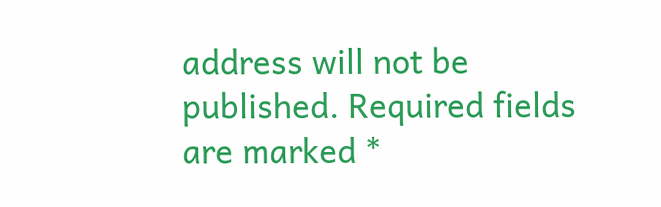address will not be published. Required fields are marked *